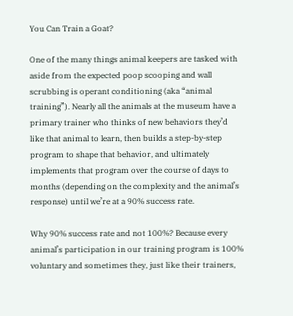You Can Train a Goat?

One of the many things animal keepers are tasked with aside from the expected poop scooping and wall scrubbing is operant conditioning (aka “animal training”). Nearly all the animals at the museum have a primary trainer who thinks of new behaviors they’d like that animal to learn, then builds a step-by-step program to shape that behavior, and ultimately implements that program over the course of days to months (depending on the complexity and the animal’s response) until we’re at a 90% success rate.

Why 90% success rate and not 100%? Because every animal’s participation in our training program is 100% voluntary and sometimes they, just like their trainers,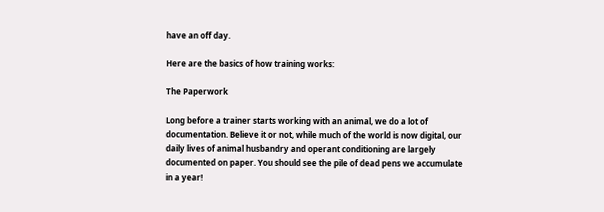have an off day.

Here are the basics of how training works:

The Paperwork

Long before a trainer starts working with an animal, we do a lot of documentation. Believe it or not, while much of the world is now digital, our daily lives of animal husbandry and operant conditioning are largely documented on paper. You should see the pile of dead pens we accumulate in a year!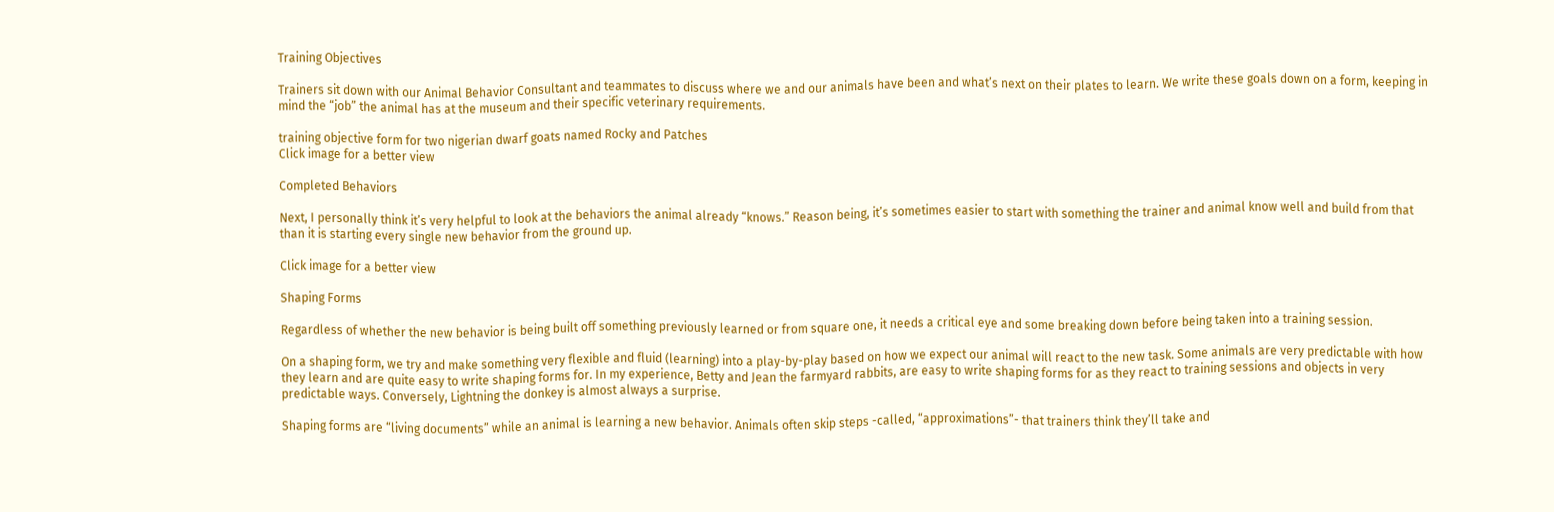Training Objectives

Trainers sit down with our Animal Behavior Consultant and teammates to discuss where we and our animals have been and what’s next on their plates to learn. We write these goals down on a form, keeping in mind the “job” the animal has at the museum and their specific veterinary requirements.

training objective form for two nigerian dwarf goats named Rocky and Patches
Click image for a better view

Completed Behaviors

Next, I personally think it’s very helpful to look at the behaviors the animal already “knows.” Reason being, it’s sometimes easier to start with something the trainer and animal know well and build from that than it is starting every single new behavior from the ground up.

Click image for a better view

Shaping Forms

Regardless of whether the new behavior is being built off something previously learned or from square one, it needs a critical eye and some breaking down before being taken into a training session.

On a shaping form, we try and make something very flexible and fluid (learning) into a play-by-play based on how we expect our animal will react to the new task. Some animals are very predictable with how they learn and are quite easy to write shaping forms for. In my experience, Betty and Jean the farmyard rabbits, are easy to write shaping forms for as they react to training sessions and objects in very predictable ways. Conversely, Lightning the donkey is almost always a surprise.

Shaping forms are “living documents” while an animal is learning a new behavior. Animals often skip steps -called, “approximations”- that trainers think they’ll take and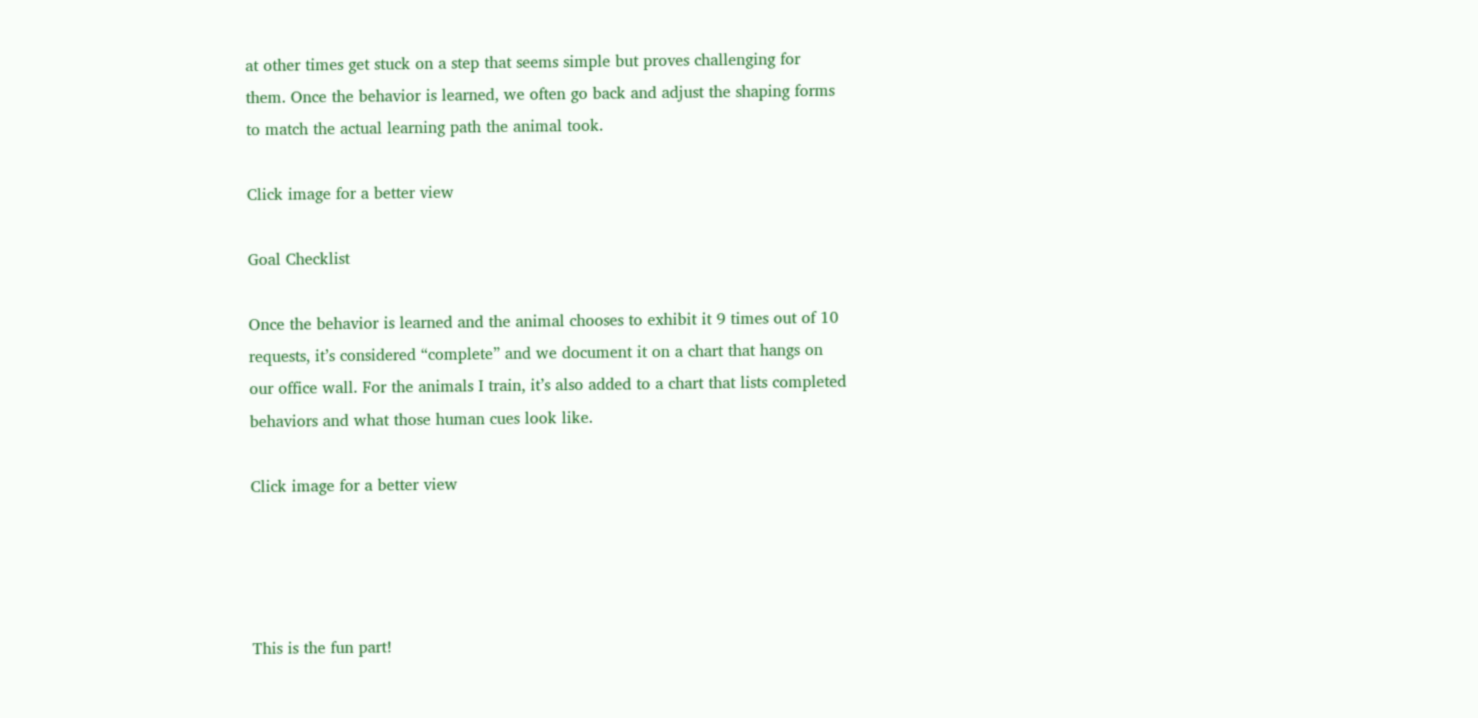at other times get stuck on a step that seems simple but proves challenging for them. Once the behavior is learned, we often go back and adjust the shaping forms to match the actual learning path the animal took.

Click image for a better view

Goal Checklist

Once the behavior is learned and the animal chooses to exhibit it 9 times out of 10 requests, it’s considered “complete” and we document it on a chart that hangs on our office wall. For the animals I train, it’s also added to a chart that lists completed behaviors and what those human cues look like.

Click image for a better view




This is the fun part!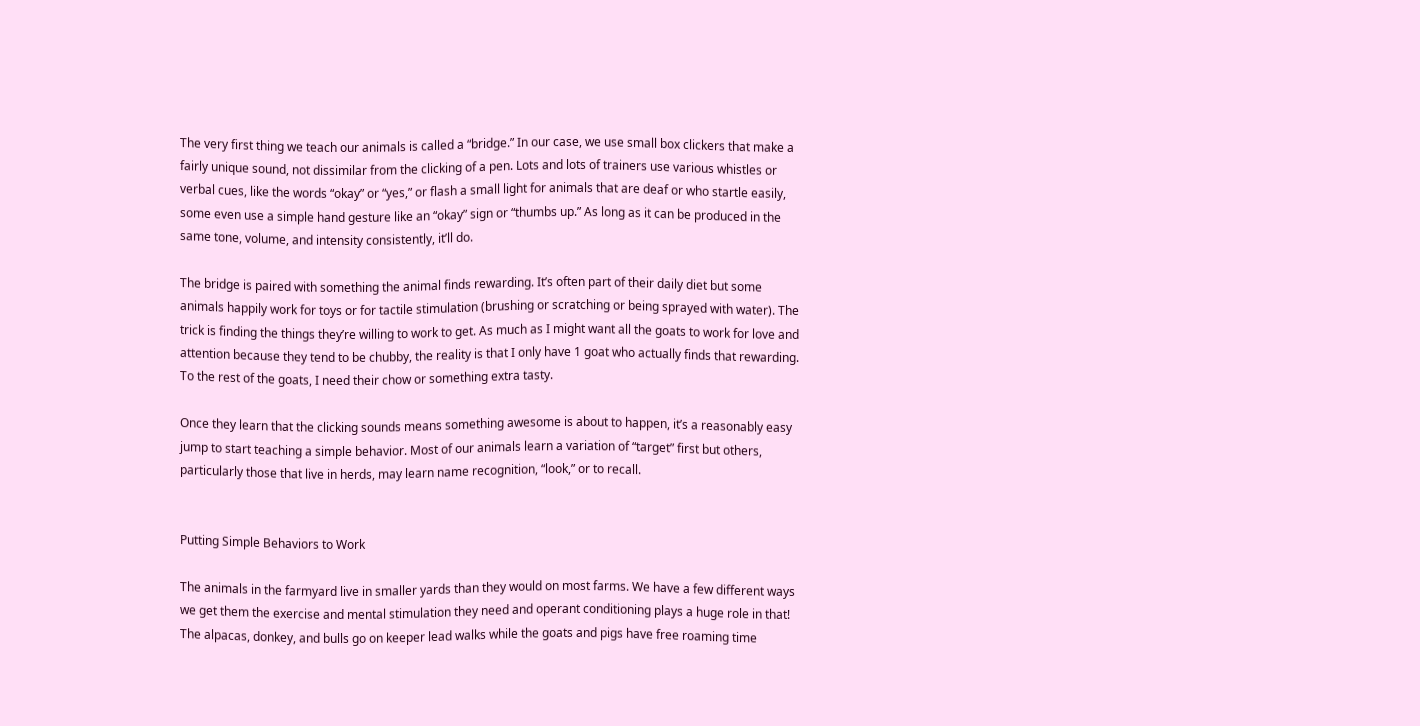The very first thing we teach our animals is called a “bridge.” In our case, we use small box clickers that make a fairly unique sound, not dissimilar from the clicking of a pen. Lots and lots of trainers use various whistles or verbal cues, like the words “okay” or “yes,” or flash a small light for animals that are deaf or who startle easily, some even use a simple hand gesture like an “okay” sign or “thumbs up.” As long as it can be produced in the same tone, volume, and intensity consistently, it’ll do.

The bridge is paired with something the animal finds rewarding. It’s often part of their daily diet but some animals happily work for toys or for tactile stimulation (brushing or scratching or being sprayed with water). The trick is finding the things they’re willing to work to get. As much as I might want all the goats to work for love and attention because they tend to be chubby, the reality is that I only have 1 goat who actually finds that rewarding. To the rest of the goats, I need their chow or something extra tasty.

Once they learn that the clicking sounds means something awesome is about to happen, it’s a reasonably easy jump to start teaching a simple behavior. Most of our animals learn a variation of “target” first but others, particularly those that live in herds, may learn name recognition, “look,” or to recall.


Putting Simple Behaviors to Work

The animals in the farmyard live in smaller yards than they would on most farms. We have a few different ways we get them the exercise and mental stimulation they need and operant conditioning plays a huge role in that! The alpacas, donkey, and bulls go on keeper lead walks while the goats and pigs have free roaming time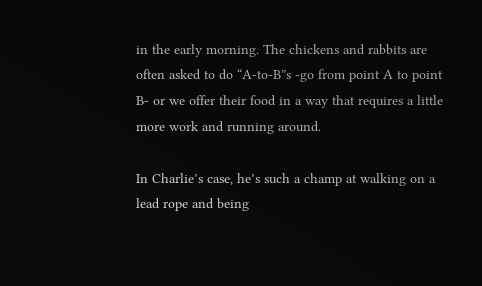in the early morning. The chickens and rabbits are often asked to do “A-to-B”s -go from point A to point B- or we offer their food in a way that requires a little more work and running around.

In Charlie’s case, he’s such a champ at walking on a lead rope and being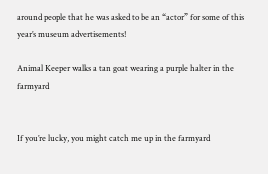around people that he was asked to be an “actor” for some of this year’s museum advertisements!

Animal Keeper walks a tan goat wearing a purple halter in the farmyard


If you’re lucky, you might catch me up in the farmyard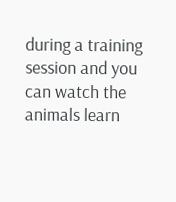during a training session and you can watch the animals learn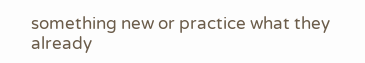something new or practice what they already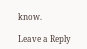know.

Leave a Reply